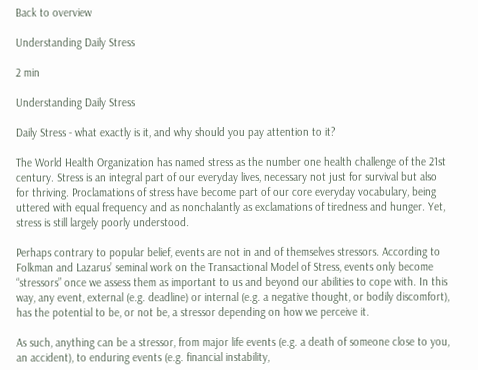Back to overview

Understanding Daily Stress

2 min

Understanding Daily Stress

Daily Stress - what exactly is it, and why should you pay attention to it?

The World Health Organization has named stress as the number one health challenge of the 21st century. Stress is an integral part of our everyday lives, necessary not just for survival but also for thriving. Proclamations of stress have become part of our core everyday vocabulary, being uttered with equal frequency and as nonchalantly as exclamations of tiredness and hunger. Yet, stress is still largely poorly understood.

Perhaps contrary to popular belief, events are not in and of themselves stressors. According to Folkman and Lazarus’ seminal work on the Transactional Model of Stress, events only become “stressors” once we assess them as important to us and beyond our abilities to cope with. In this way, any event, external (e.g. deadline) or internal (e.g. a negative thought, or bodily discomfort), has the potential to be, or not be, a stressor depending on how we perceive it.

As such, anything can be a stressor, from major life events (e.g. a death of someone close to you, an accident), to enduring events (e.g. financial instability,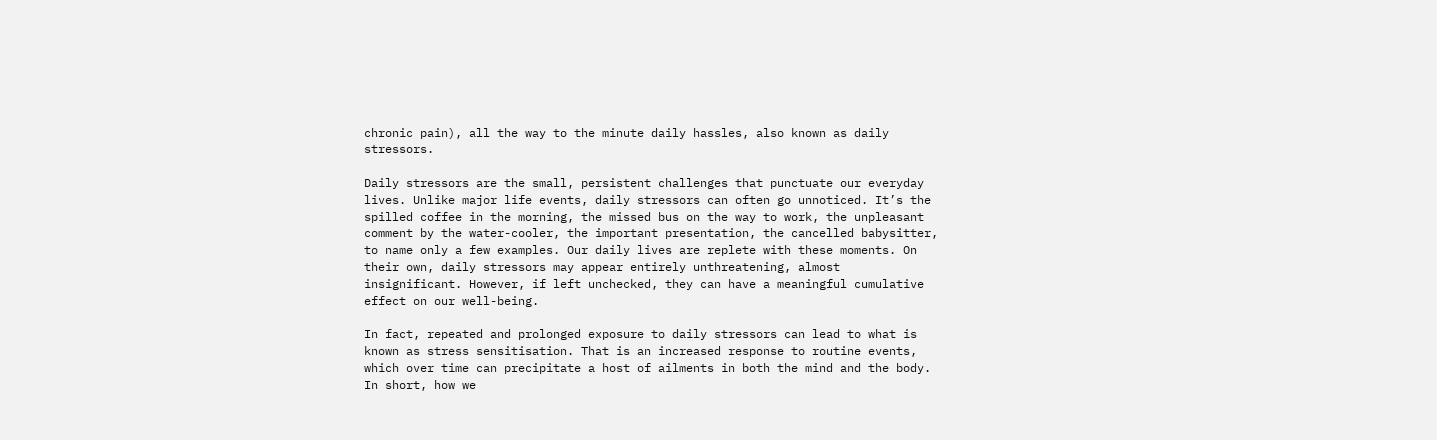chronic pain), all the way to the minute daily hassles, also known as daily stressors.

Daily stressors are the small, persistent challenges that punctuate our everyday lives. Unlike major life events, daily stressors can often go unnoticed. It’s the spilled coffee in the morning, the missed bus on the way to work, the unpleasant comment by the water-cooler, the important presentation, the cancelled babysitter, to name only a few examples. Our daily lives are replete with these moments. On their own, daily stressors may appear entirely unthreatening, almost insignificant. However, if left unchecked, they can have a meaningful cumulative effect on our well-being.

In fact, repeated and prolonged exposure to daily stressors can lead to what is known as stress sensitisation. That is an increased response to routine events, which over time can precipitate a host of ailments in both the mind and the body. In short, how we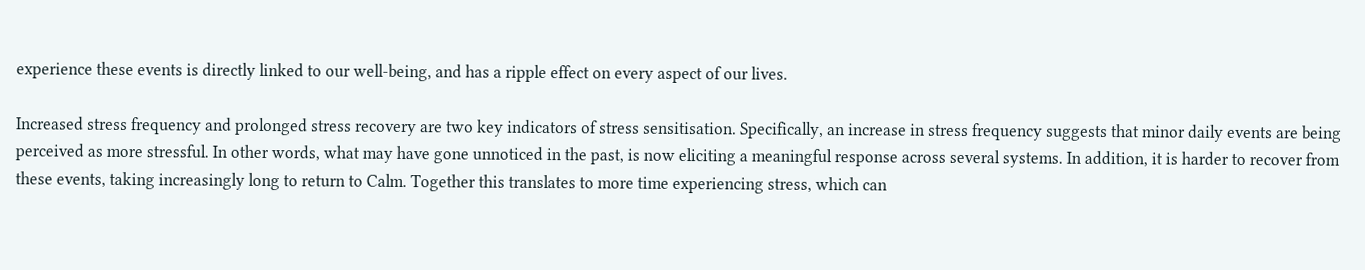experience these events is directly linked to our well-being, and has a ripple effect on every aspect of our lives.

Increased stress frequency and prolonged stress recovery are two key indicators of stress sensitisation. Specifically, an increase in stress frequency suggests that minor daily events are being perceived as more stressful. In other words, what may have gone unnoticed in the past, is now eliciting a meaningful response across several systems. In addition, it is harder to recover from these events, taking increasingly long to return to Calm. Together this translates to more time experiencing stress, which can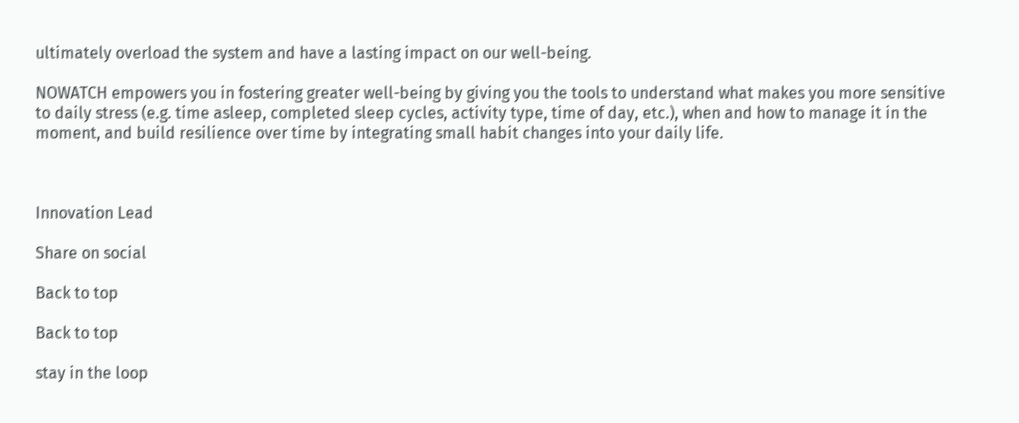ultimately overload the system and have a lasting impact on our well-being.

NOWATCH empowers you in fostering greater well-being by giving you the tools to understand what makes you more sensitive to daily stress (e.g. time asleep, completed sleep cycles, activity type, time of day, etc.), when and how to manage it in the moment, and build resilience over time by integrating small habit changes into your daily life.



Innovation Lead

Share on social

Back to top

Back to top

stay in the loop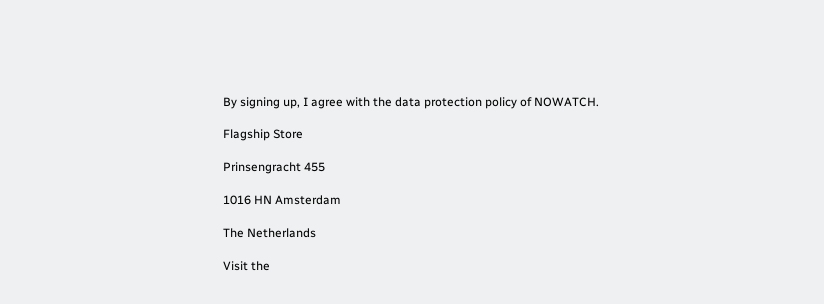By signing up, I agree with the data protection policy of NOWATCH.

Flagship Store

Prinsengracht 455

1016 HN Amsterdam

The Netherlands

Visit the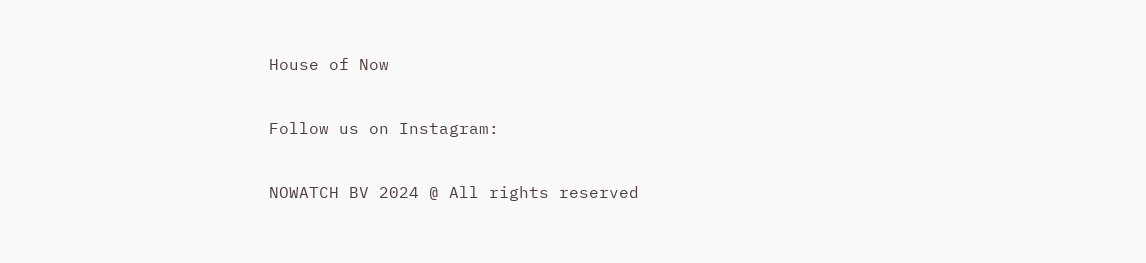House of Now

Follow us on Instagram:

NOWATCH BV 2024 @ All rights reserved